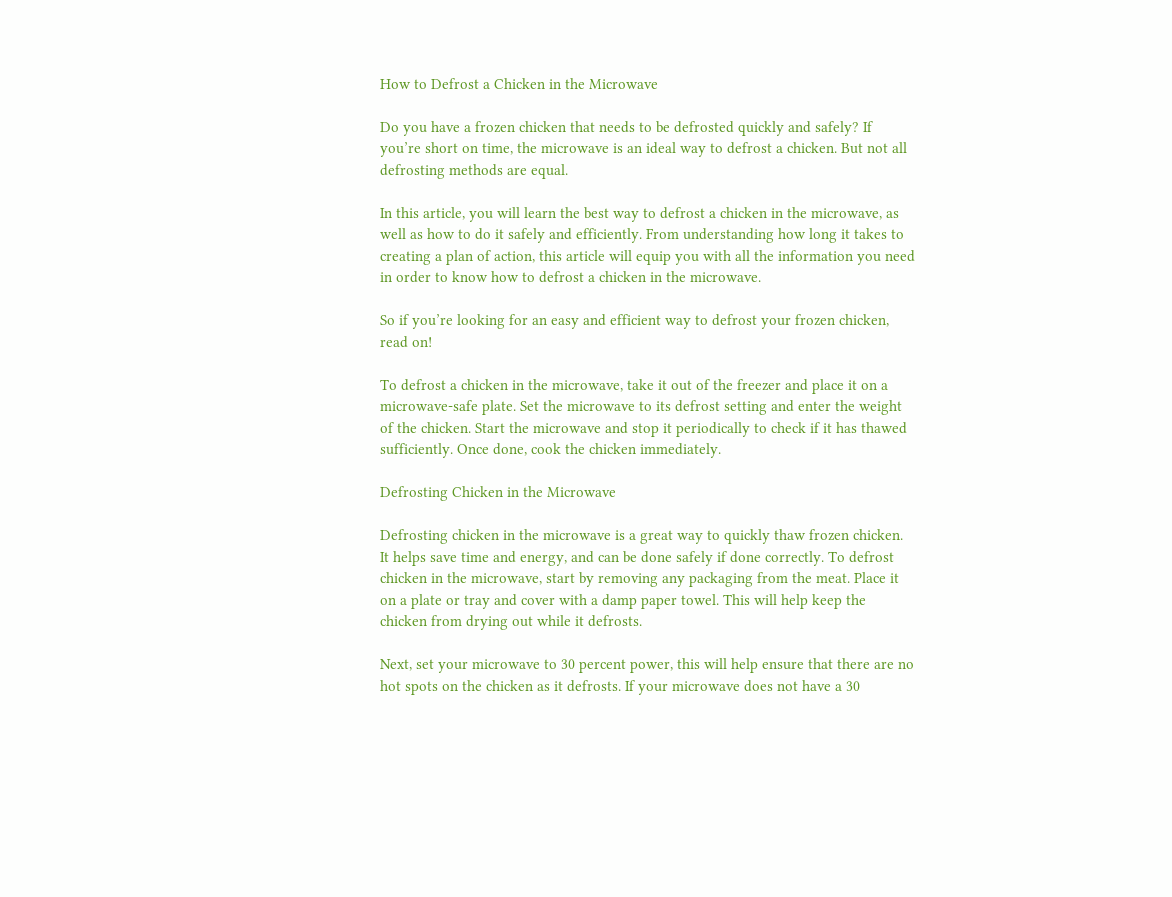How to Defrost a Chicken in the Microwave

Do you have a frozen chicken that needs to be defrosted quickly and safely? If you’re short on time, the microwave is an ideal way to defrost a chicken. But not all defrosting methods are equal.

In this article, you will learn the best way to defrost a chicken in the microwave, as well as how to do it safely and efficiently. From understanding how long it takes to creating a plan of action, this article will equip you with all the information you need in order to know how to defrost a chicken in the microwave.

So if you’re looking for an easy and efficient way to defrost your frozen chicken, read on!

To defrost a chicken in the microwave, take it out of the freezer and place it on a microwave-safe plate. Set the microwave to its defrost setting and enter the weight of the chicken. Start the microwave and stop it periodically to check if it has thawed sufficiently. Once done, cook the chicken immediately.

Defrosting Chicken in the Microwave

Defrosting chicken in the microwave is a great way to quickly thaw frozen chicken. It helps save time and energy, and can be done safely if done correctly. To defrost chicken in the microwave, start by removing any packaging from the meat. Place it on a plate or tray and cover with a damp paper towel. This will help keep the chicken from drying out while it defrosts.

Next, set your microwave to 30 percent power, this will help ensure that there are no hot spots on the chicken as it defrosts. If your microwave does not have a 30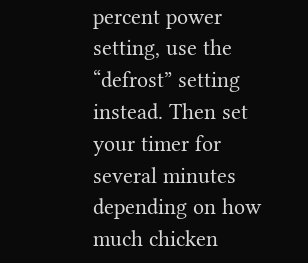percent power setting, use the “defrost” setting instead. Then set your timer for several minutes depending on how much chicken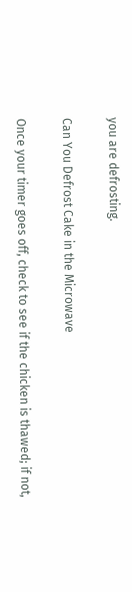you are defrosting.

Can You Defrost Cake in the Microwave

Once your timer goes off, check to see if the chicken is thawed; if not,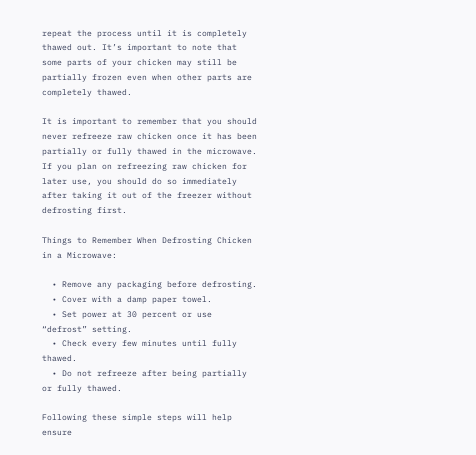repeat the process until it is completely thawed out. It’s important to note that some parts of your chicken may still be partially frozen even when other parts are completely thawed.

It is important to remember that you should never refreeze raw chicken once it has been partially or fully thawed in the microwave. If you plan on refreezing raw chicken for later use, you should do so immediately after taking it out of the freezer without defrosting first.

Things to Remember When Defrosting Chicken in a Microwave:

  • Remove any packaging before defrosting.
  • Cover with a damp paper towel.
  • Set power at 30 percent or use “defrost” setting.
  • Check every few minutes until fully thawed.
  • Do not refreeze after being partially or fully thawed.

Following these simple steps will help ensure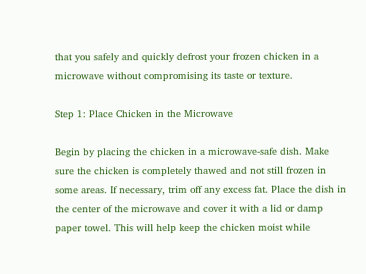that you safely and quickly defrost your frozen chicken in a microwave without compromising its taste or texture.

Step 1: Place Chicken in the Microwave

Begin by placing the chicken in a microwave-safe dish. Make sure the chicken is completely thawed and not still frozen in some areas. If necessary, trim off any excess fat. Place the dish in the center of the microwave and cover it with a lid or damp paper towel. This will help keep the chicken moist while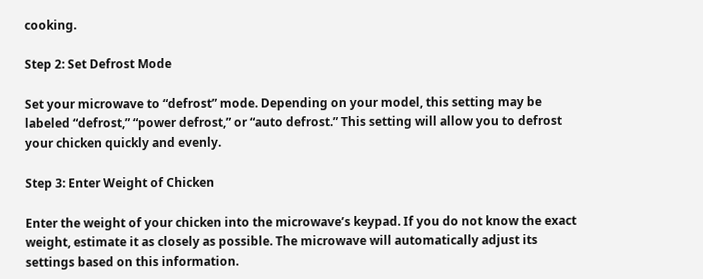cooking.

Step 2: Set Defrost Mode

Set your microwave to “defrost” mode. Depending on your model, this setting may be labeled “defrost,” “power defrost,” or “auto defrost.” This setting will allow you to defrost your chicken quickly and evenly.

Step 3: Enter Weight of Chicken

Enter the weight of your chicken into the microwave’s keypad. If you do not know the exact weight, estimate it as closely as possible. The microwave will automatically adjust its settings based on this information.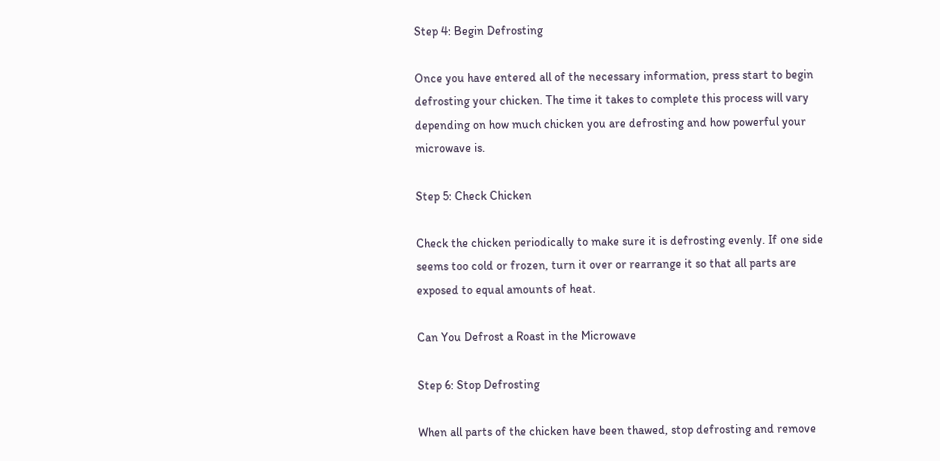Step 4: Begin Defrosting

Once you have entered all of the necessary information, press start to begin defrosting your chicken. The time it takes to complete this process will vary depending on how much chicken you are defrosting and how powerful your microwave is.

Step 5: Check Chicken

Check the chicken periodically to make sure it is defrosting evenly. If one side seems too cold or frozen, turn it over or rearrange it so that all parts are exposed to equal amounts of heat.

Can You Defrost a Roast in the Microwave

Step 6: Stop Defrosting

When all parts of the chicken have been thawed, stop defrosting and remove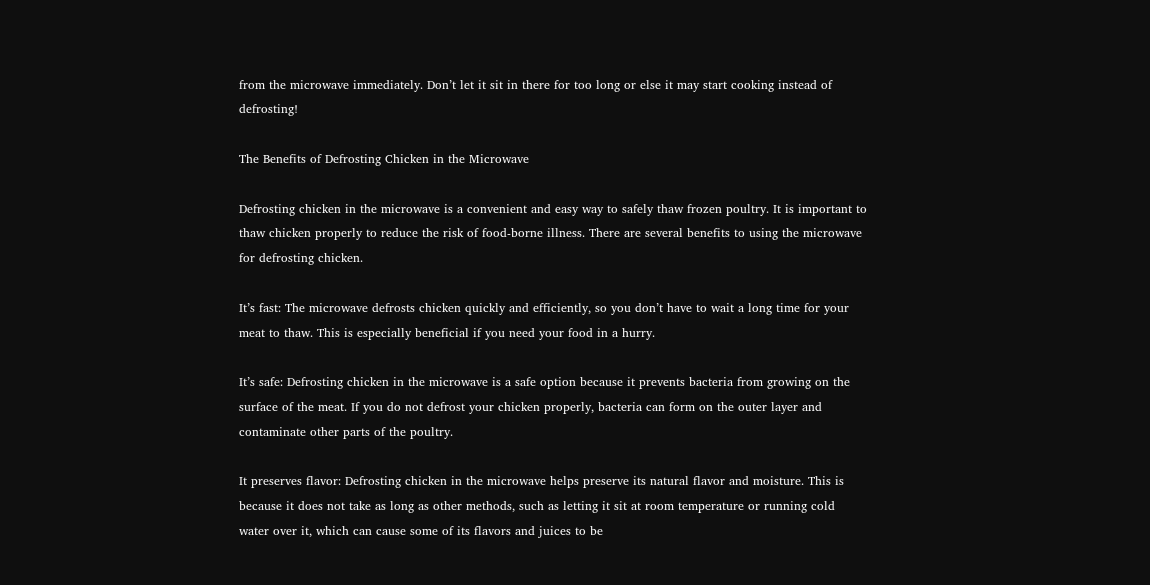from the microwave immediately. Don’t let it sit in there for too long or else it may start cooking instead of defrosting!

The Benefits of Defrosting Chicken in the Microwave

Defrosting chicken in the microwave is a convenient and easy way to safely thaw frozen poultry. It is important to thaw chicken properly to reduce the risk of food-borne illness. There are several benefits to using the microwave for defrosting chicken.

It’s fast: The microwave defrosts chicken quickly and efficiently, so you don’t have to wait a long time for your meat to thaw. This is especially beneficial if you need your food in a hurry.

It’s safe: Defrosting chicken in the microwave is a safe option because it prevents bacteria from growing on the surface of the meat. If you do not defrost your chicken properly, bacteria can form on the outer layer and contaminate other parts of the poultry.

It preserves flavor: Defrosting chicken in the microwave helps preserve its natural flavor and moisture. This is because it does not take as long as other methods, such as letting it sit at room temperature or running cold water over it, which can cause some of its flavors and juices to be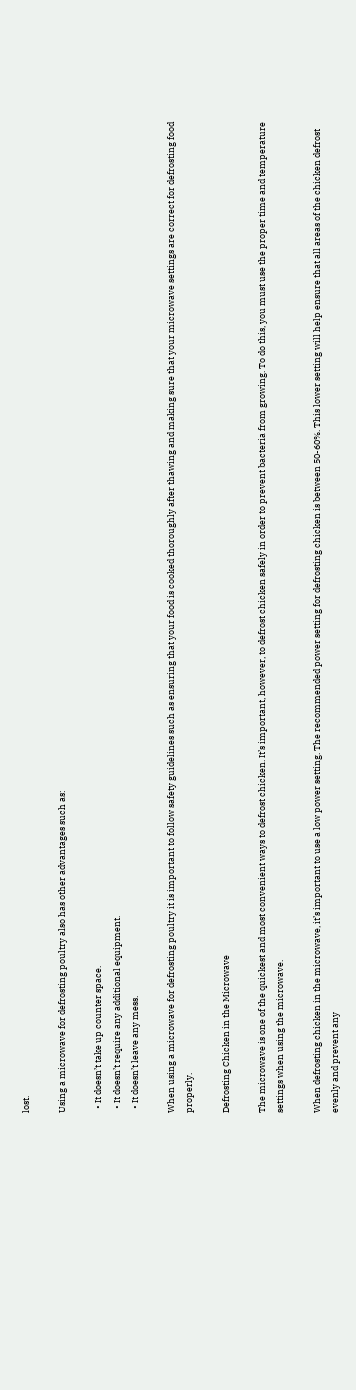lost.

Using a microwave for defrosting poultry also has other advantages such as:

  • It doesn’t take up counter space.
  • It doesn’t require any additional equipment.
  • It doesn’t leave any mess.

When using a microwave for defrosting poultry it is important to follow safety guidelines such as ensuring that your food is cooked thoroughly after thawing and making sure that your microwave settings are correct for defrosting food properly.

Defrosting Chicken in the Microwave

The microwave is one of the quickest and most convenient ways to defrost chicken. It’s important, however, to defrost chicken safely in order to prevent bacteria from growing. To do this, you must use the proper time and temperature settings when using the microwave.

When defrosting chicken in the microwave, it’s important to use a low power setting. The recommended power setting for defrosting chicken is between 50-60%. This lower setting will help ensure that all areas of the chicken defrost evenly and prevent any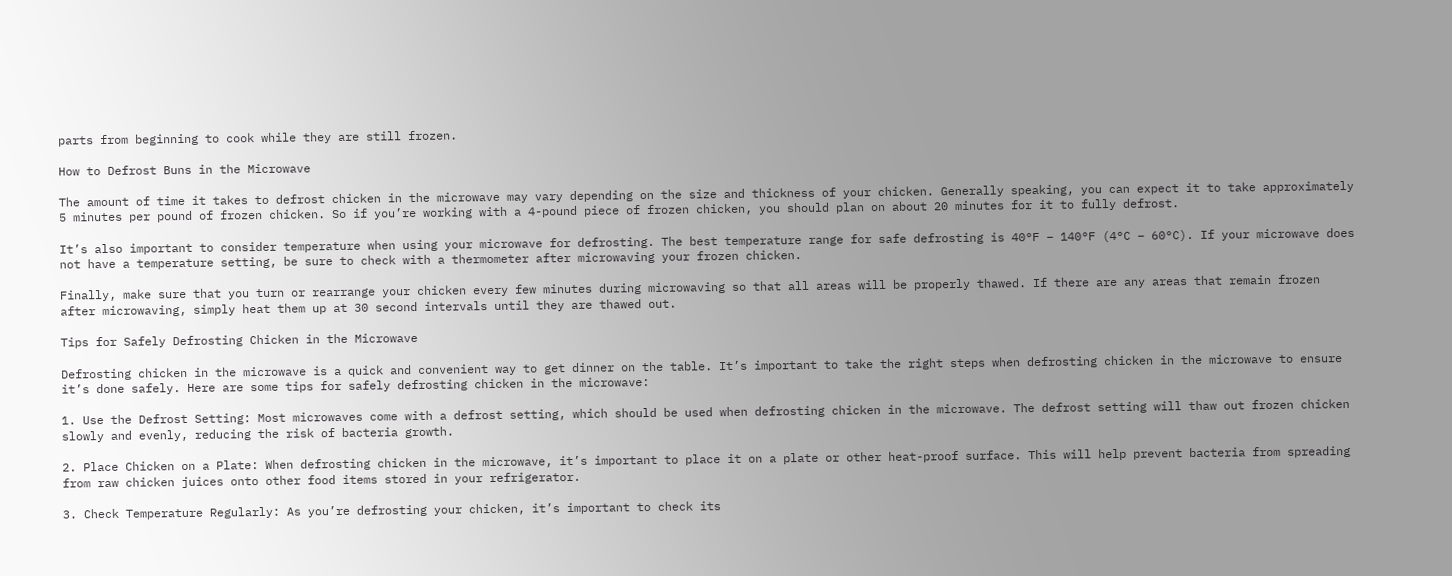parts from beginning to cook while they are still frozen.

How to Defrost Buns in the Microwave

The amount of time it takes to defrost chicken in the microwave may vary depending on the size and thickness of your chicken. Generally speaking, you can expect it to take approximately 5 minutes per pound of frozen chicken. So if you’re working with a 4-pound piece of frozen chicken, you should plan on about 20 minutes for it to fully defrost.

It’s also important to consider temperature when using your microwave for defrosting. The best temperature range for safe defrosting is 40°F – 140°F (4°C – 60°C). If your microwave does not have a temperature setting, be sure to check with a thermometer after microwaving your frozen chicken.

Finally, make sure that you turn or rearrange your chicken every few minutes during microwaving so that all areas will be properly thawed. If there are any areas that remain frozen after microwaving, simply heat them up at 30 second intervals until they are thawed out.

Tips for Safely Defrosting Chicken in the Microwave

Defrosting chicken in the microwave is a quick and convenient way to get dinner on the table. It’s important to take the right steps when defrosting chicken in the microwave to ensure it’s done safely. Here are some tips for safely defrosting chicken in the microwave:

1. Use the Defrost Setting: Most microwaves come with a defrost setting, which should be used when defrosting chicken in the microwave. The defrost setting will thaw out frozen chicken slowly and evenly, reducing the risk of bacteria growth.

2. Place Chicken on a Plate: When defrosting chicken in the microwave, it’s important to place it on a plate or other heat-proof surface. This will help prevent bacteria from spreading from raw chicken juices onto other food items stored in your refrigerator.

3. Check Temperature Regularly: As you’re defrosting your chicken, it’s important to check its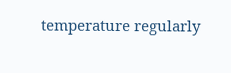temperature regularly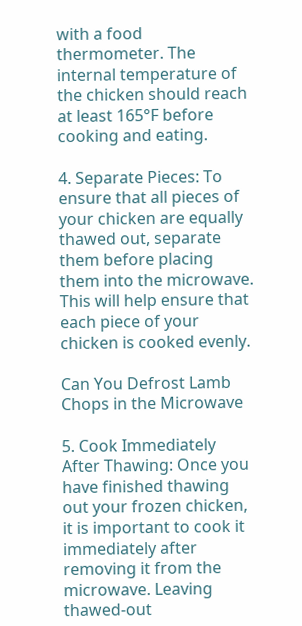with a food thermometer. The internal temperature of the chicken should reach at least 165°F before cooking and eating.

4. Separate Pieces: To ensure that all pieces of your chicken are equally thawed out, separate them before placing them into the microwave. This will help ensure that each piece of your chicken is cooked evenly.

Can You Defrost Lamb Chops in the Microwave

5. Cook Immediately After Thawing: Once you have finished thawing out your frozen chicken, it is important to cook it immediately after removing it from the microwave. Leaving thawed-out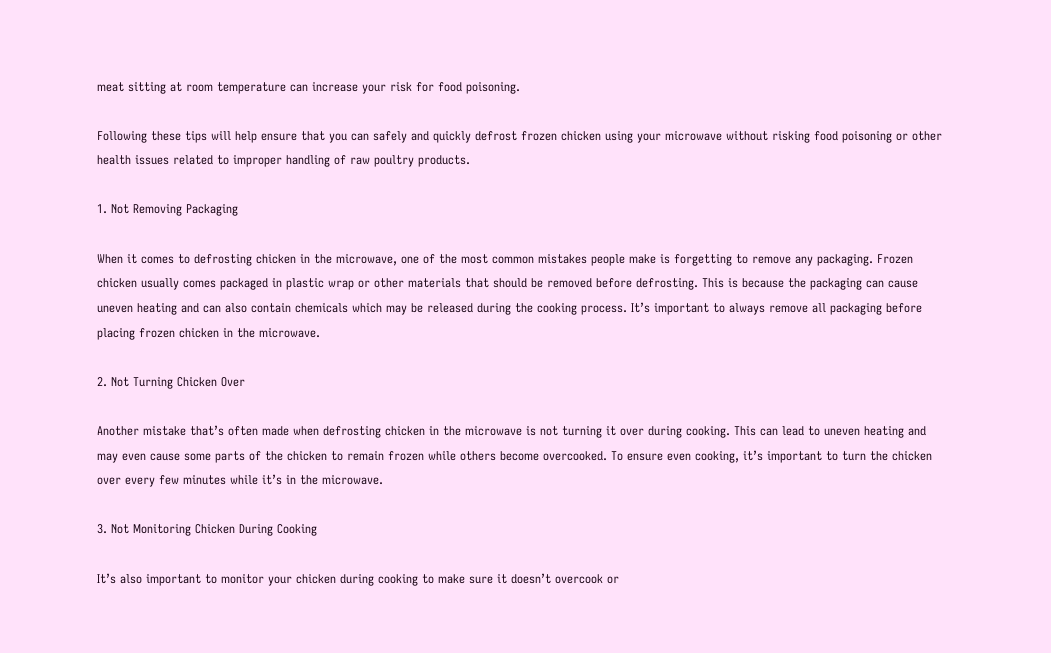meat sitting at room temperature can increase your risk for food poisoning.

Following these tips will help ensure that you can safely and quickly defrost frozen chicken using your microwave without risking food poisoning or other health issues related to improper handling of raw poultry products.

1. Not Removing Packaging

When it comes to defrosting chicken in the microwave, one of the most common mistakes people make is forgetting to remove any packaging. Frozen chicken usually comes packaged in plastic wrap or other materials that should be removed before defrosting. This is because the packaging can cause uneven heating and can also contain chemicals which may be released during the cooking process. It’s important to always remove all packaging before placing frozen chicken in the microwave.

2. Not Turning Chicken Over

Another mistake that’s often made when defrosting chicken in the microwave is not turning it over during cooking. This can lead to uneven heating and may even cause some parts of the chicken to remain frozen while others become overcooked. To ensure even cooking, it’s important to turn the chicken over every few minutes while it’s in the microwave.

3. Not Monitoring Chicken During Cooking

It’s also important to monitor your chicken during cooking to make sure it doesn’t overcook or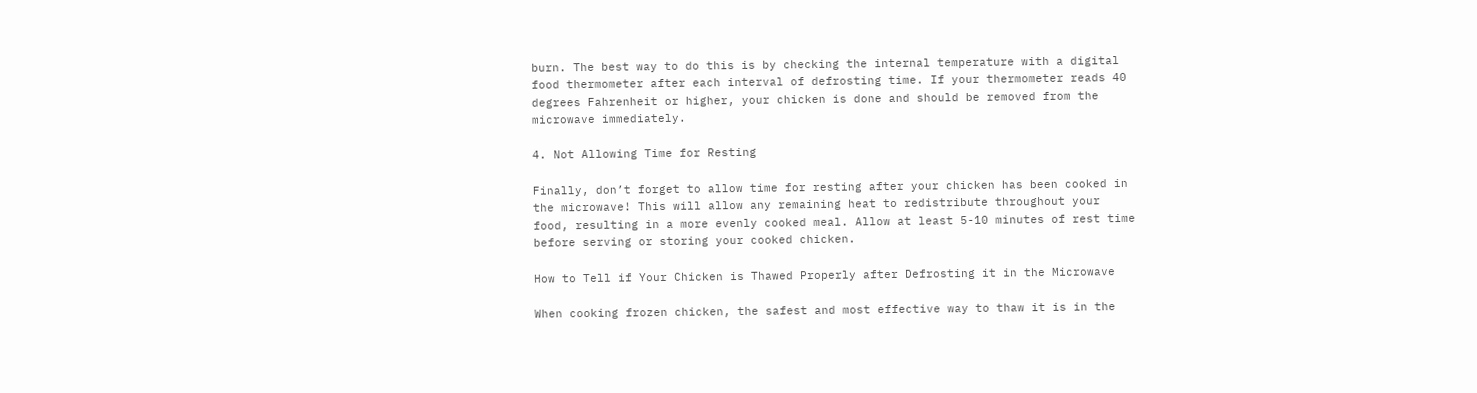burn. The best way to do this is by checking the internal temperature with a digital food thermometer after each interval of defrosting time. If your thermometer reads 40 degrees Fahrenheit or higher, your chicken is done and should be removed from the microwave immediately.

4. Not Allowing Time for Resting

Finally, don’t forget to allow time for resting after your chicken has been cooked in the microwave! This will allow any remaining heat to redistribute throughout your food, resulting in a more evenly cooked meal. Allow at least 5-10 minutes of rest time before serving or storing your cooked chicken.

How to Tell if Your Chicken is Thawed Properly after Defrosting it in the Microwave

When cooking frozen chicken, the safest and most effective way to thaw it is in the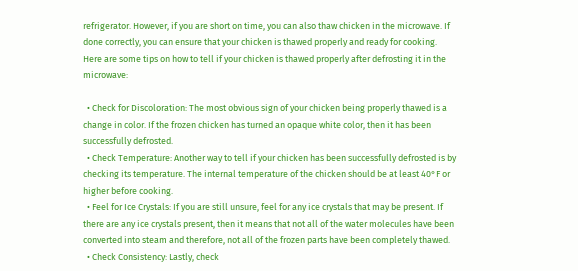refrigerator. However, if you are short on time, you can also thaw chicken in the microwave. If done correctly, you can ensure that your chicken is thawed properly and ready for cooking. Here are some tips on how to tell if your chicken is thawed properly after defrosting it in the microwave:

  • Check for Discoloration: The most obvious sign of your chicken being properly thawed is a change in color. If the frozen chicken has turned an opaque white color, then it has been successfully defrosted.
  • Check Temperature: Another way to tell if your chicken has been successfully defrosted is by checking its temperature. The internal temperature of the chicken should be at least 40°F or higher before cooking.
  • Feel for Ice Crystals: If you are still unsure, feel for any ice crystals that may be present. If there are any ice crystals present, then it means that not all of the water molecules have been converted into steam and therefore, not all of the frozen parts have been completely thawed.
  • Check Consistency: Lastly, check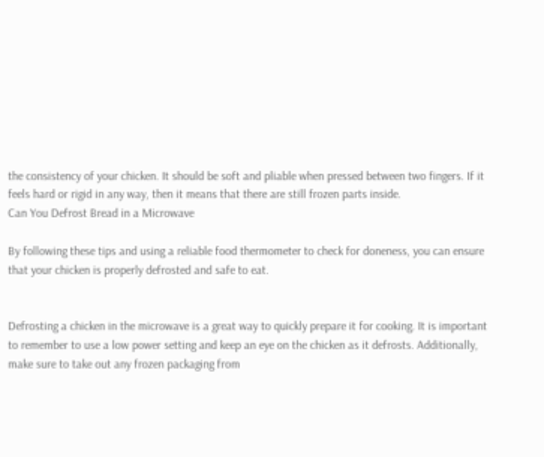the consistency of your chicken. It should be soft and pliable when pressed between two fingers. If it feels hard or rigid in any way, then it means that there are still frozen parts inside.
Can You Defrost Bread in a Microwave

By following these tips and using a reliable food thermometer to check for doneness, you can ensure that your chicken is properly defrosted and safe to eat.


Defrosting a chicken in the microwave is a great way to quickly prepare it for cooking. It is important to remember to use a low power setting and keep an eye on the chicken as it defrosts. Additionally, make sure to take out any frozen packaging from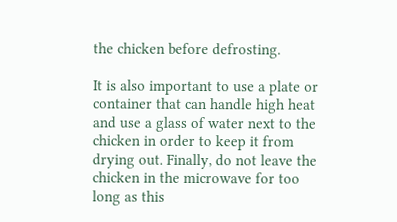the chicken before defrosting.

It is also important to use a plate or container that can handle high heat and use a glass of water next to the chicken in order to keep it from drying out. Finally, do not leave the chicken in the microwave for too long as this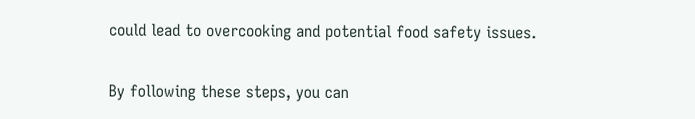could lead to overcooking and potential food safety issues.

By following these steps, you can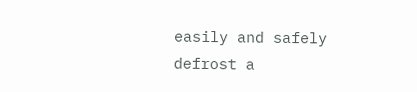easily and safely defrost a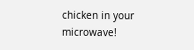chicken in your microwave!